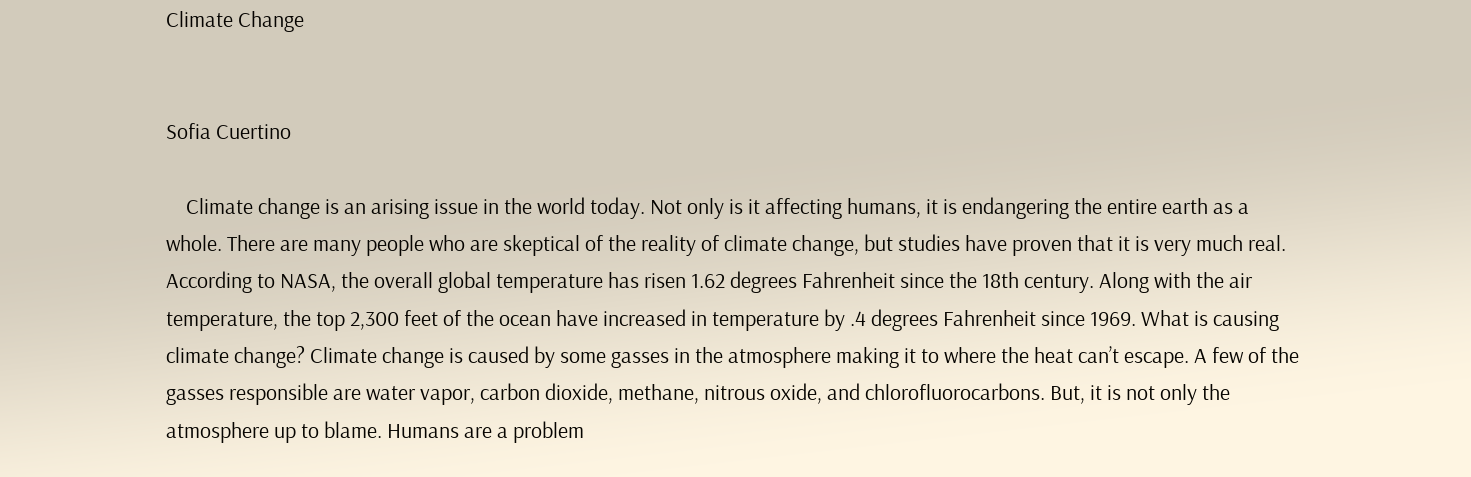Climate Change


Sofia Cuertino

    Climate change is an arising issue in the world today. Not only is it affecting humans, it is endangering the entire earth as a whole. There are many people who are skeptical of the reality of climate change, but studies have proven that it is very much real. According to NASA, the overall global temperature has risen 1.62 degrees Fahrenheit since the 18th century. Along with the air temperature, the top 2,300 feet of the ocean have increased in temperature by .4 degrees Fahrenheit since 1969. What is causing climate change? Climate change is caused by some gasses in the atmosphere making it to where the heat can’t escape. A few of the gasses responsible are water vapor, carbon dioxide, methane, nitrous oxide, and chlorofluorocarbons. But, it is not only the atmosphere up to blame. Humans are a problem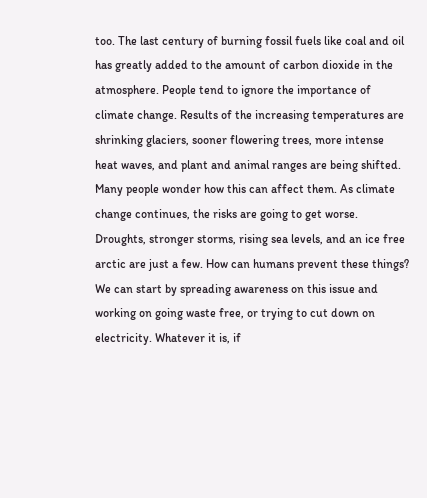too. The last century of burning fossil fuels like coal and oil has greatly added to the amount of carbon dioxide in the atmosphere. People tend to ignore the importance of climate change. Results of the increasing temperatures are shrinking glaciers, sooner flowering trees, more intense heat waves, and plant and animal ranges are being shifted. Many people wonder how this can affect them. As climate change continues, the risks are going to get worse. Droughts, stronger storms, rising sea levels, and an ice free arctic are just a few. How can humans prevent these things? We can start by spreading awareness on this issue and working on going waste free, or trying to cut down on electricity. Whatever it is, if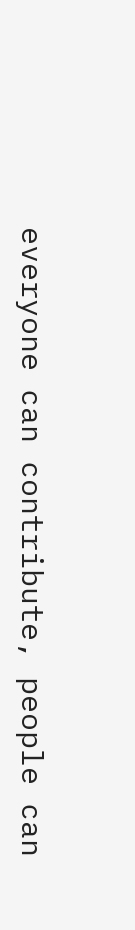everyone can contribute, people can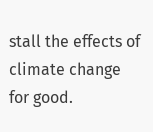stall the effects of climate change for good.